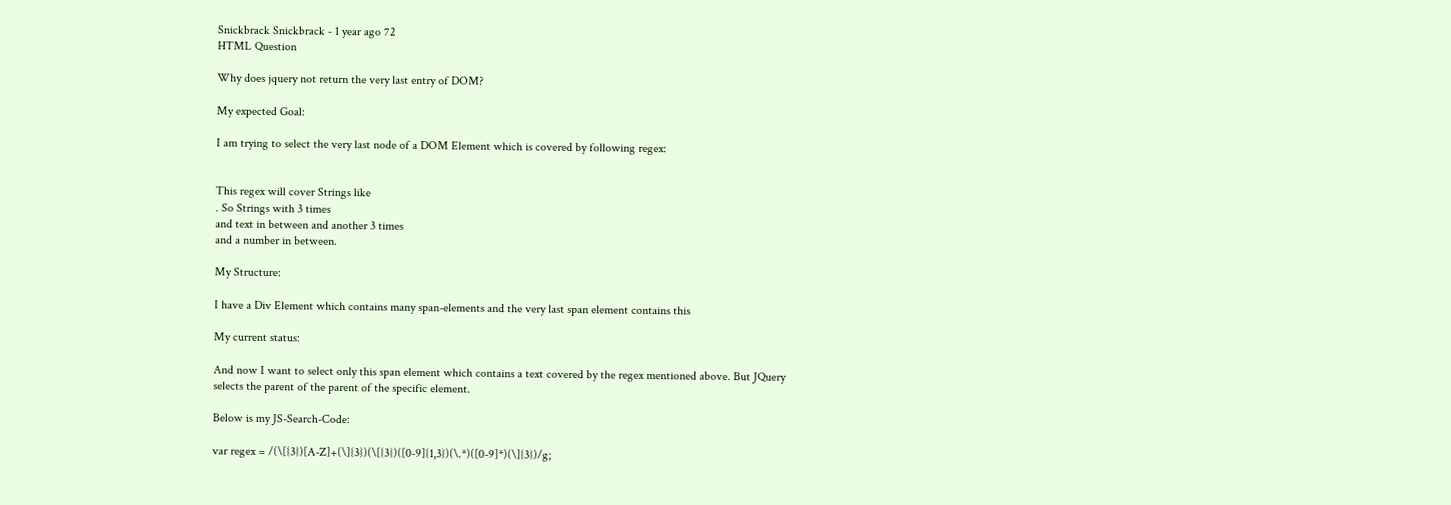Snickbrack Snickbrack - 1 year ago 72
HTML Question

Why does jquery not return the very last entry of DOM?

My expected Goal:

I am trying to select the very last node of a DOM Element which is covered by following regex:


This regex will cover Strings like
. So Strings with 3 times
and text in between and another 3 times
and a number in between.

My Structure:

I have a Div Element which contains many span-elements and the very last span element contains this

My current status:

And now I want to select only this span element which contains a text covered by the regex mentioned above. But JQuery selects the parent of the parent of the specific element.

Below is my JS-Search-Code:

var regex = /(\[{3})[A-Z]+(\]{3})(\[{3})([0-9]{1,3})(\.*)([0-9]*)(\]{3})/g;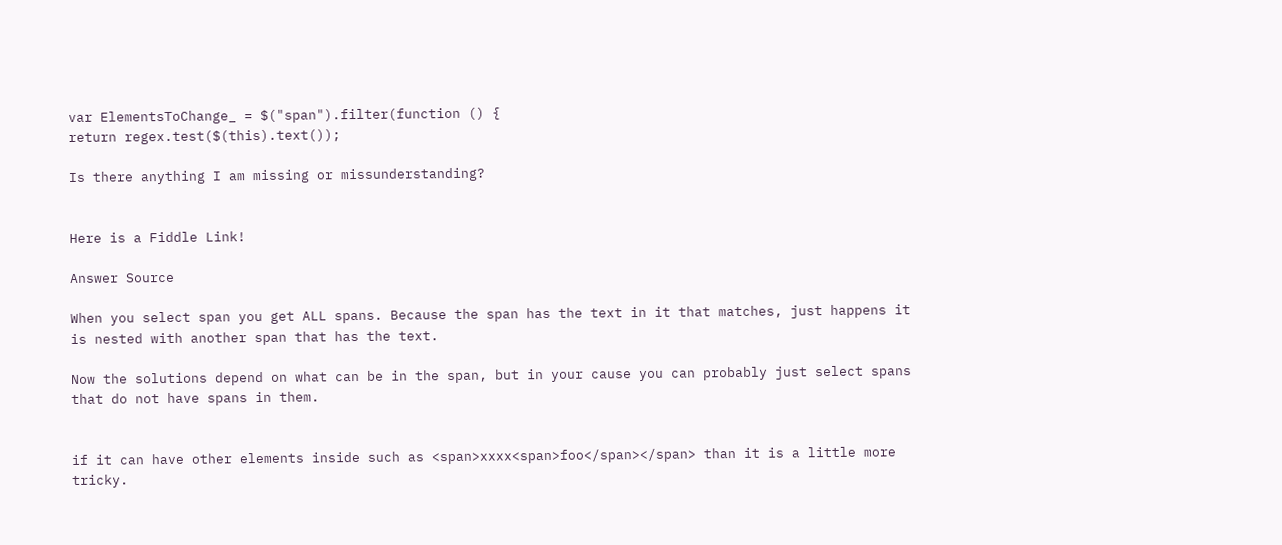var ElementsToChange_ = $("span").filter(function () {
return regex.test($(this).text());

Is there anything I am missing or missunderstanding?


Here is a Fiddle Link!

Answer Source

When you select span you get ALL spans. Because the span has the text in it that matches, just happens it is nested with another span that has the text.

Now the solutions depend on what can be in the span, but in your cause you can probably just select spans that do not have spans in them.


if it can have other elements inside such as <span>xxxx<span>foo</span></span> than it is a little more tricky.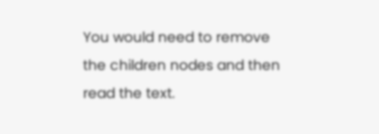You would need to remove the children nodes and then read the text.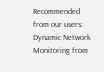Recommended from our users: Dynamic Network Monitoring from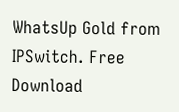WhatsUp Gold from IPSwitch. Free Download